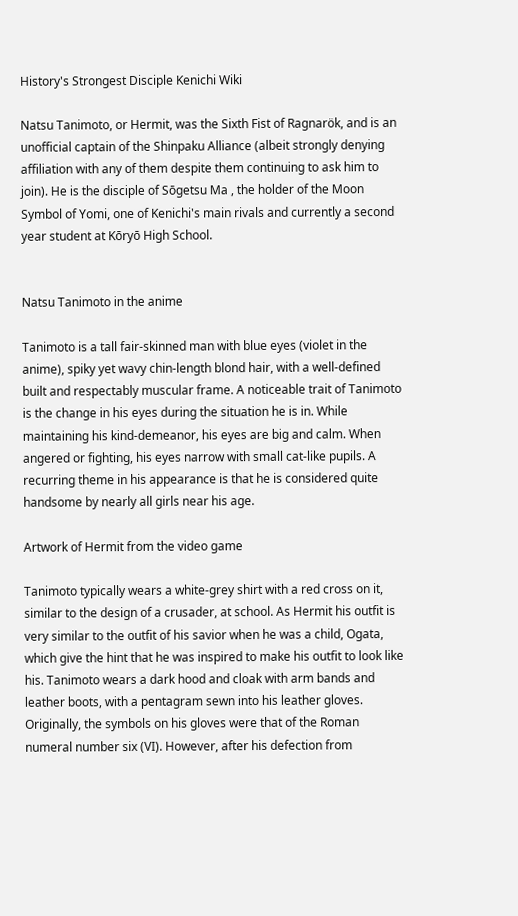History's Strongest Disciple Kenichi Wiki

Natsu Tanimoto, or Hermit, was the Sixth Fist of Ragnarök, and is an unofficial captain of the Shinpaku Alliance (albeit strongly denying affiliation with any of them despite them continuing to ask him to join). He is the disciple of Sōgetsu Ma , the holder of the Moon Symbol of Yomi, one of Kenichi's main rivals and currently a second year student at Kōryō High School.


Natsu Tanimoto in the anime

Tanimoto is a tall fair-skinned man with blue eyes (violet in the anime), spiky yet wavy chin-length blond hair, with a well-defined built and respectably muscular frame. A noticeable trait of Tanimoto is the change in his eyes during the situation he is in. While maintaining his kind-demeanor, his eyes are big and calm. When angered or fighting, his eyes narrow with small cat-like pupils. A recurring theme in his appearance is that he is considered quite handsome by nearly all girls near his age.

Artwork of Hermit from the video game

Tanimoto typically wears a white-grey shirt with a red cross on it, similar to the design of a crusader, at school. As Hermit his outfit is very similar to the outfit of his savior when he was a child, Ogata, which give the hint that he was inspired to make his outfit to look like his. Tanimoto wears a dark hood and cloak with arm bands and leather boots, with a pentagram sewn into his leather gloves. Originally, the symbols on his gloves were that of the Roman numeral number six (VI). However, after his defection from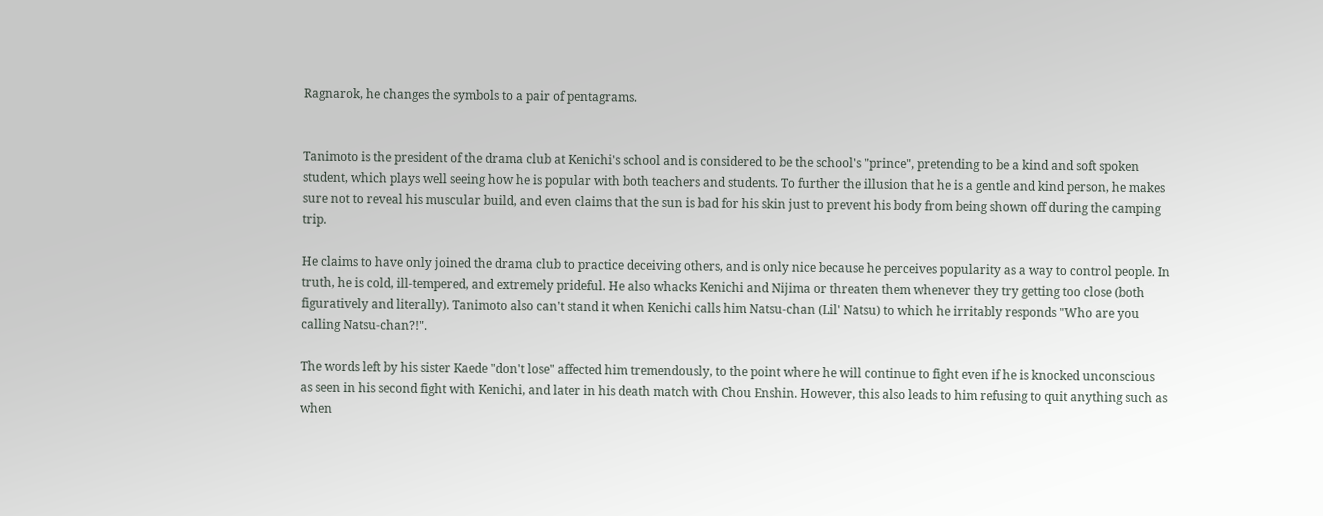Ragnarok, he changes the symbols to a pair of pentagrams.


Tanimoto is the president of the drama club at Kenichi's school and is considered to be the school's "prince", pretending to be a kind and soft spoken student, which plays well seeing how he is popular with both teachers and students. To further the illusion that he is a gentle and kind person, he makes sure not to reveal his muscular build, and even claims that the sun is bad for his skin just to prevent his body from being shown off during the camping trip.

He claims to have only joined the drama club to practice deceiving others, and is only nice because he perceives popularity as a way to control people. In truth, he is cold, ill-tempered, and extremely prideful. He also whacks Kenichi and Nijima or threaten them whenever they try getting too close (both figuratively and literally). Tanimoto also can't stand it when Kenichi calls him Natsu-chan (Lil' Natsu) to which he irritably responds "Who are you calling Natsu-chan?!".

The words left by his sister Kaede "don't lose" affected him tremendously, to the point where he will continue to fight even if he is knocked unconscious as seen in his second fight with Kenichi, and later in his death match with Chou Enshin. However, this also leads to him refusing to quit anything such as when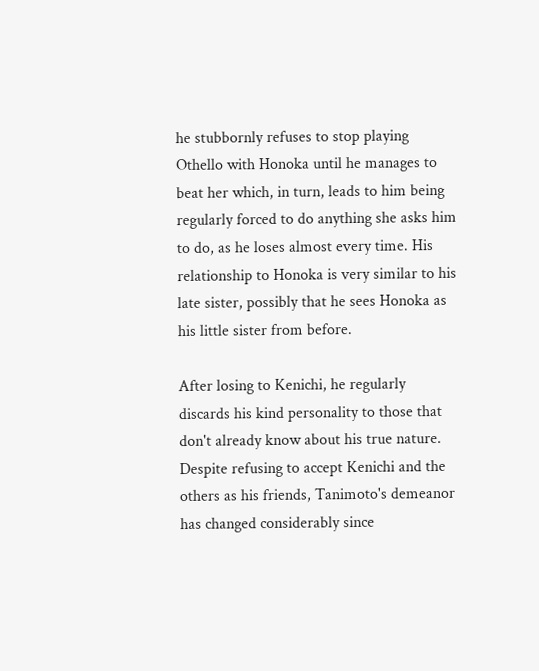he stubbornly refuses to stop playing Othello with Honoka until he manages to beat her which, in turn, leads to him being regularly forced to do anything she asks him to do, as he loses almost every time. His relationship to Honoka is very similar to his late sister, possibly that he sees Honoka as his little sister from before.

After losing to Kenichi, he regularly discards his kind personality to those that don't already know about his true nature. Despite refusing to accept Kenichi and the others as his friends, Tanimoto's demeanor has changed considerably since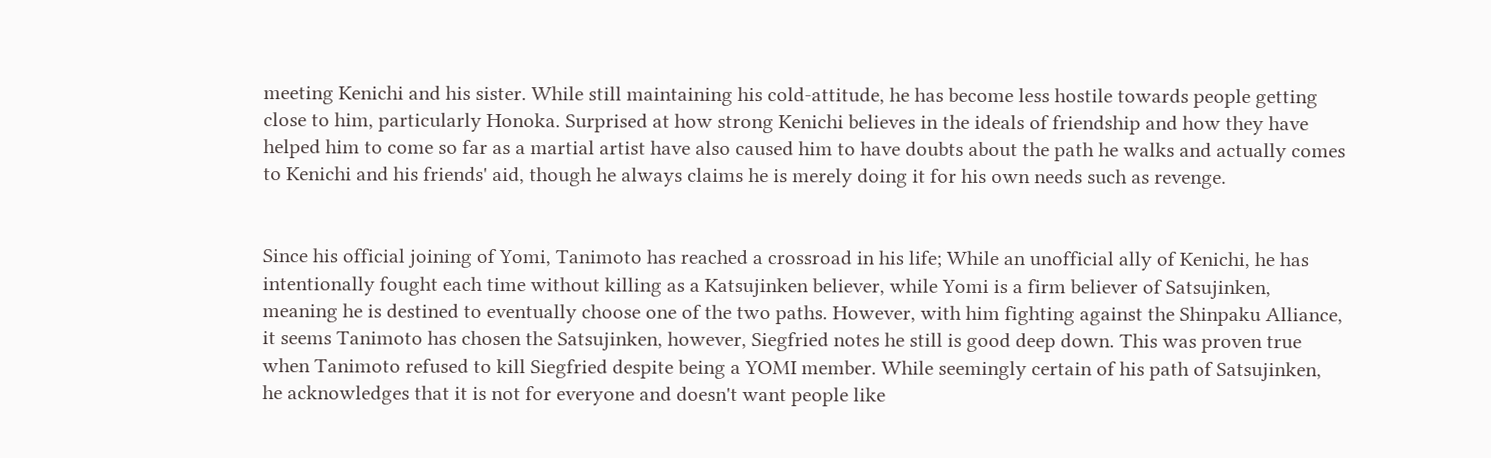meeting Kenichi and his sister. While still maintaining his cold-attitude, he has become less hostile towards people getting close to him, particularly Honoka. Surprised at how strong Kenichi believes in the ideals of friendship and how they have helped him to come so far as a martial artist have also caused him to have doubts about the path he walks and actually comes to Kenichi and his friends' aid, though he always claims he is merely doing it for his own needs such as revenge.


Since his official joining of Yomi, Tanimoto has reached a crossroad in his life; While an unofficial ally of Kenichi, he has intentionally fought each time without killing as a Katsujinken believer, while Yomi is a firm believer of Satsujinken, meaning he is destined to eventually choose one of the two paths. However, with him fighting against the Shinpaku Alliance, it seems Tanimoto has chosen the Satsujinken, however, Siegfried notes he still is good deep down. This was proven true when Tanimoto refused to kill Siegfried despite being a YOMI member. While seemingly certain of his path of Satsujinken, he acknowledges that it is not for everyone and doesn't want people like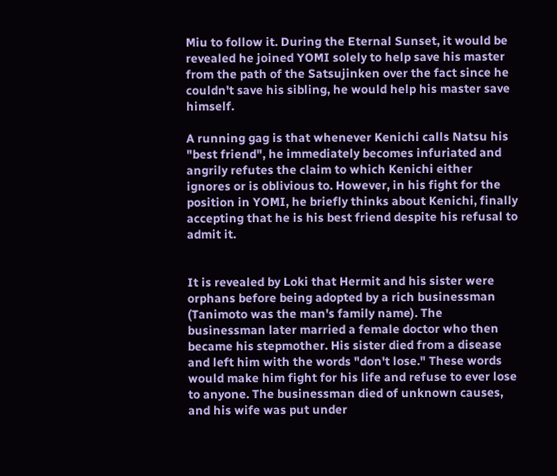Miu to follow it. During the Eternal Sunset, it would be revealed he joined YOMI solely to help save his master from the path of the Satsujinken over the fact since he couldn't save his sibling, he would help his master save himself.

A running gag is that whenever Kenichi calls Natsu his "best friend", he immediately becomes infuriated and angrily refutes the claim to which Kenichi either ignores or is oblivious to. However, in his fight for the position in YOMI, he briefly thinks about Kenichi, finally accepting that he is his best friend despite his refusal to admit it.


It is revealed by Loki that Hermit and his sister were orphans before being adopted by a rich businessman (Tanimoto was the man's family name). The businessman later married a female doctor who then became his stepmother. His sister died from a disease and left him with the words "don't lose." These words would make him fight for his life and refuse to ever lose to anyone. The businessman died of unknown causes, and his wife was put under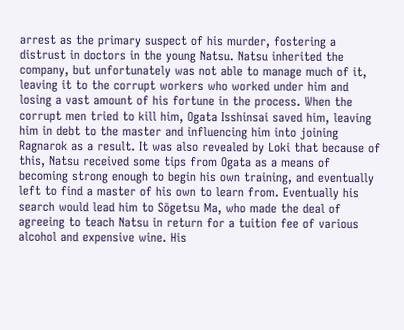arrest as the primary suspect of his murder, fostering a distrust in doctors in the young Natsu. Natsu inherited the company, but unfortunately was not able to manage much of it, leaving it to the corrupt workers who worked under him and losing a vast amount of his fortune in the process. When the corrupt men tried to kill him, Ogata Isshinsai saved him, leaving him in debt to the master and influencing him into joining Ragnarok as a result. It was also revealed by Loki that because of this, Natsu received some tips from Ogata as a means of becoming strong enough to begin his own training, and eventually left to find a master of his own to learn from. Eventually his search would lead him to Sōgetsu Ma, who made the deal of agreeing to teach Natsu in return for a tuition fee of various alcohol and expensive wine. His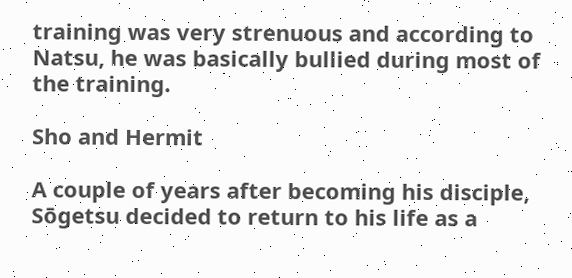training was very strenuous and according to Natsu, he was basically bullied during most of the training.

Sho and Hermit

A couple of years after becoming his disciple, Sōgetsu decided to return to his life as a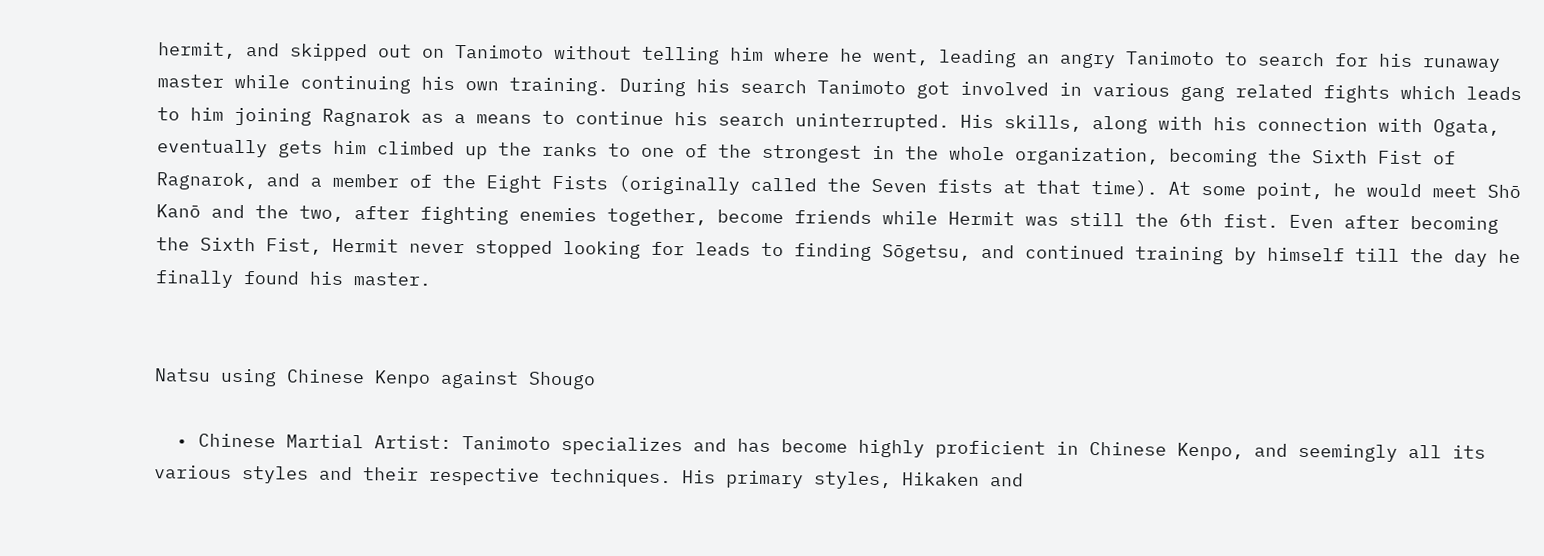hermit, and skipped out on Tanimoto without telling him where he went, leading an angry Tanimoto to search for his runaway master while continuing his own training. During his search Tanimoto got involved in various gang related fights which leads to him joining Ragnarok as a means to continue his search uninterrupted. His skills, along with his connection with Ogata, eventually gets him climbed up the ranks to one of the strongest in the whole organization, becoming the Sixth Fist of Ragnarok, and a member of the Eight Fists (originally called the Seven fists at that time). At some point, he would meet Shō Kanō and the two, after fighting enemies together, become friends while Hermit was still the 6th fist. Even after becoming the Sixth Fist, Hermit never stopped looking for leads to finding Sōgetsu, and continued training by himself till the day he finally found his master.


Natsu using Chinese Kenpo against Shougo

  • Chinese Martial Artist: Tanimoto specializes and has become highly proficient in Chinese Kenpo, and seemingly all its various styles and their respective techniques. His primary styles, Hikaken and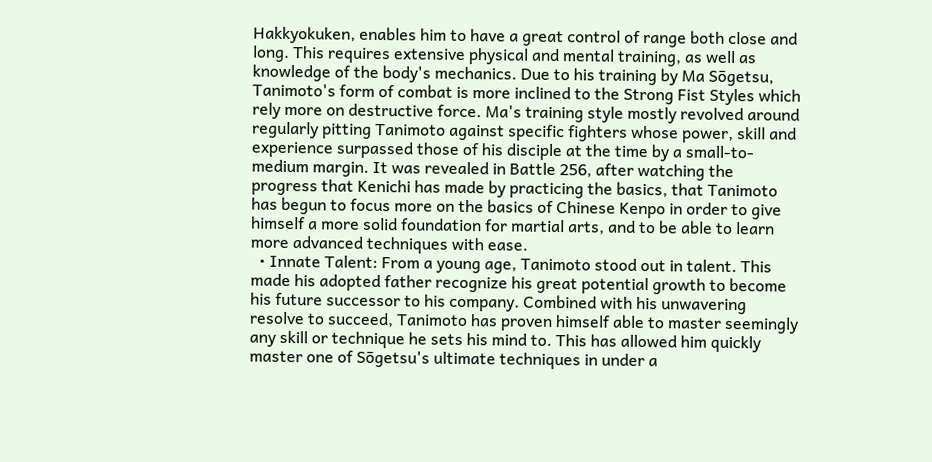Hakkyokuken, enables him to have a great control of range both close and long. This requires extensive physical and mental training, as well as knowledge of the body's mechanics. Due to his training by Ma Sōgetsu, Tanimoto's form of combat is more inclined to the Strong Fist Styles which rely more on destructive force. Ma's training style mostly revolved around regularly pitting Tanimoto against specific fighters whose power, skill and experience surpassed those of his disciple at the time by a small-to-medium margin. It was revealed in Battle 256, after watching the progress that Kenichi has made by practicing the basics, that Tanimoto has begun to focus more on the basics of Chinese Kenpo in order to give himself a more solid foundation for martial arts, and to be able to learn more advanced techniques with ease.
  • Innate Talent: From a young age, Tanimoto stood out in talent. This made his adopted father recognize his great potential growth to become his future successor to his company. Combined with his unwavering resolve to succeed, Tanimoto has proven himself able to master seemingly any skill or technique he sets his mind to. This has allowed him quickly master one of Sōgetsu's ultimate techniques in under a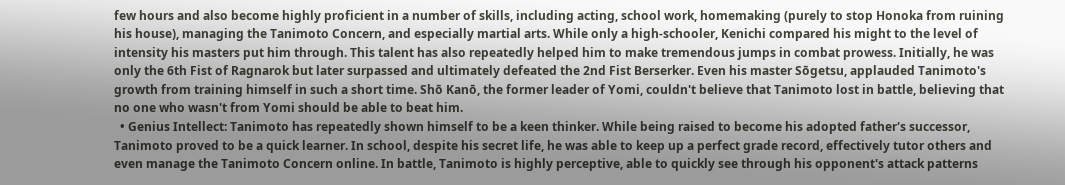few hours and also become highly proficient in a number of skills, including acting, school work, homemaking (purely to stop Honoka from ruining his house), managing the Tanimoto Concern, and especially martial arts. While only a high-schooler, Kenichi compared his might to the level of intensity his masters put him through. This talent has also repeatedly helped him to make tremendous jumps in combat prowess. Initially, he was only the 6th Fist of Ragnarok but later surpassed and ultimately defeated the 2nd Fist Berserker. Even his master Sōgetsu, applauded Tanimoto's growth from training himself in such a short time. Shō Kanō, the former leader of Yomi, couldn't believe that Tanimoto lost in battle, believing that no one who wasn't from Yomi should be able to beat him.
  • Genius Intellect: Tanimoto has repeatedly shown himself to be a keen thinker. While being raised to become his adopted father's successor, Tanimoto proved to be a quick learner. In school, despite his secret life, he was able to keep up a perfect grade record, effectively tutor others and even manage the Tanimoto Concern online. In battle, Tanimoto is highly perceptive, able to quickly see through his opponent's attack patterns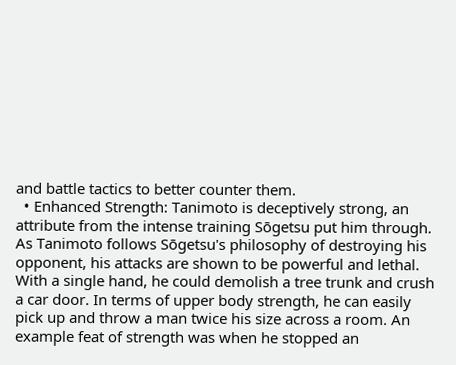and battle tactics to better counter them.
  • Enhanced Strength: Tanimoto is deceptively strong, an attribute from the intense training Sōgetsu put him through. As Tanimoto follows Sōgetsu's philosophy of destroying his opponent, his attacks are shown to be powerful and lethal. With a single hand, he could demolish a tree trunk and crush a car door. In terms of upper body strength, he can easily pick up and throw a man twice his size across a room. An example feat of strength was when he stopped an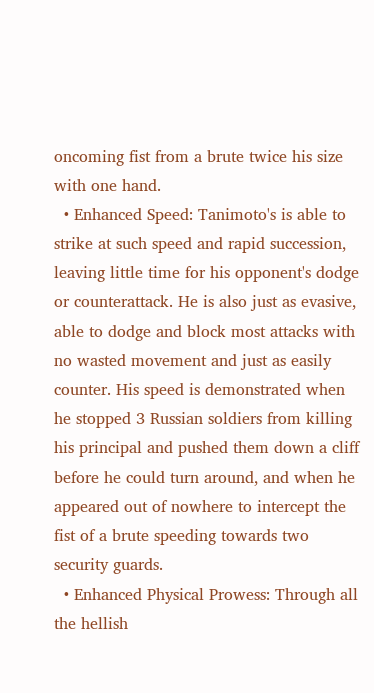oncoming fist from a brute twice his size with one hand.
  • Enhanced Speed: Tanimoto's is able to strike at such speed and rapid succession, leaving little time for his opponent's dodge or counterattack. He is also just as evasive, able to dodge and block most attacks with no wasted movement and just as easily counter. His speed is demonstrated when he stopped 3 Russian soldiers from killing his principal and pushed them down a cliff before he could turn around, and when he appeared out of nowhere to intercept the fist of a brute speeding towards two security guards.
  • Enhanced Physical Prowess: Through all the hellish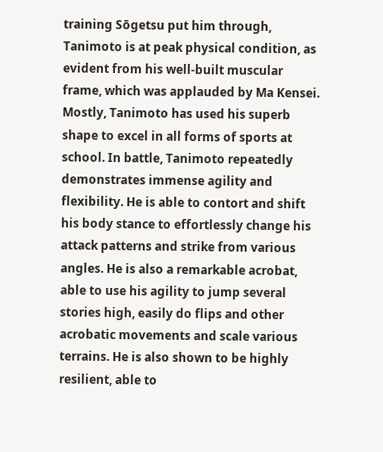training Sōgetsu put him through, Tanimoto is at peak physical condition, as evident from his well-built muscular frame, which was applauded by Ma Kensei. Mostly, Tanimoto has used his superb shape to excel in all forms of sports at school. In battle, Tanimoto repeatedly demonstrates immense agility and flexibility. He is able to contort and shift his body stance to effortlessly change his attack patterns and strike from various angles. He is also a remarkable acrobat, able to use his agility to jump several stories high, easily do flips and other acrobatic movements and scale various terrains. He is also shown to be highly resilient, able to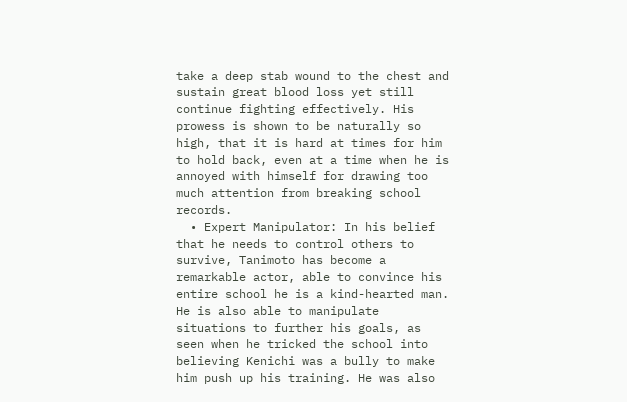take a deep stab wound to the chest and sustain great blood loss yet still continue fighting effectively. His prowess is shown to be naturally so high, that it is hard at times for him to hold back, even at a time when he is annoyed with himself for drawing too much attention from breaking school records.
  • Expert Manipulator: In his belief that he needs to control others to survive, Tanimoto has become a remarkable actor, able to convince his entire school he is a kind-hearted man. He is also able to manipulate situations to further his goals, as seen when he tricked the school into believing Kenichi was a bully to make him push up his training. He was also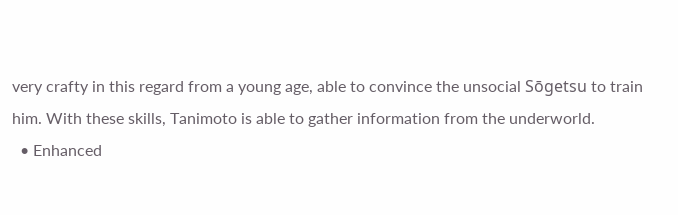very crafty in this regard from a young age, able to convince the unsocial Sōgetsu to train him. With these skills, Tanimoto is able to gather information from the underworld.
  • Enhanced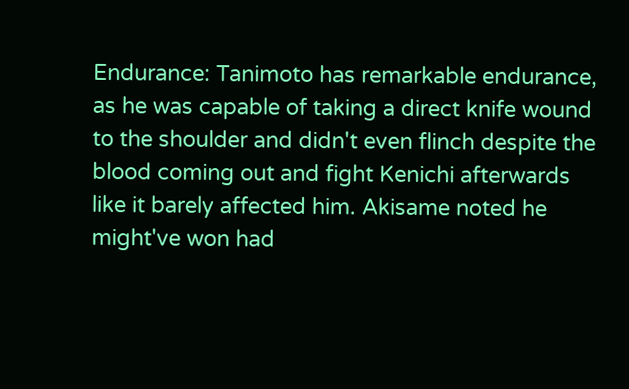Endurance: Tanimoto has remarkable endurance, as he was capable of taking a direct knife wound to the shoulder and didn't even flinch despite the blood coming out and fight Kenichi afterwards like it barely affected him. Akisame noted he might've won had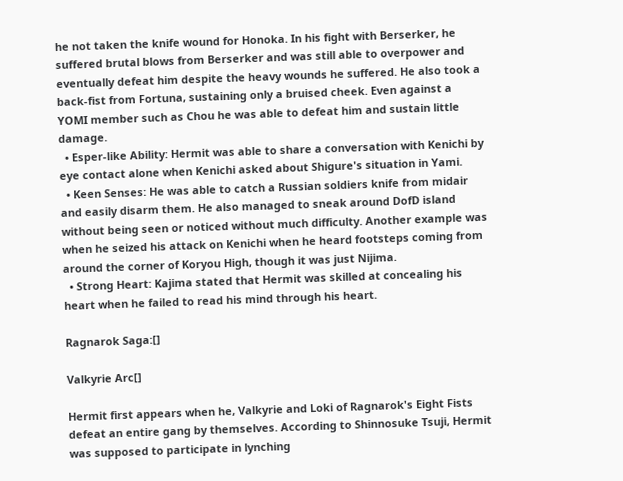he not taken the knife wound for Honoka. In his fight with Berserker, he suffered brutal blows from Berserker and was still able to overpower and eventually defeat him despite the heavy wounds he suffered. He also took a back-fist from Fortuna, sustaining only a bruised cheek. Even against a YOMI member such as Chou he was able to defeat him and sustain little damage.
  • Esper-like Ability: Hermit was able to share a conversation with Kenichi by eye contact alone when Kenichi asked about Shigure's situation in Yami.
  • Keen Senses: He was able to catch a Russian soldiers knife from midair and easily disarm them. He also managed to sneak around DofD island without being seen or noticed without much difficulty. Another example was when he seized his attack on Kenichi when he heard footsteps coming from around the corner of Koryou High, though it was just Nijima.
  • Strong Heart: Kajima stated that Hermit was skilled at concealing his heart when he failed to read his mind through his heart.

Ragnarok Saga:[]

Valkyrie Arc[]

Hermit first appears when he, Valkyrie and Loki of Ragnarok's Eight Fists defeat an entire gang by themselves. According to Shinnosuke Tsuji, Hermit was supposed to participate in lynching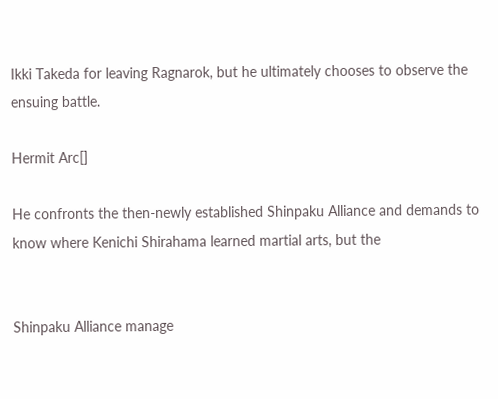Ikki Takeda for leaving Ragnarok, but he ultimately chooses to observe the ensuing battle.

Hermit Arc[]

He confronts the then-newly established Shinpaku Alliance and demands to know where Kenichi Shirahama learned martial arts, but the


Shinpaku Alliance manage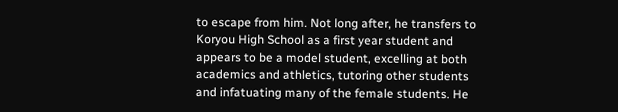to escape from him. Not long after, he transfers to Koryou High School as a first year student and appears to be a model student, excelling at both academics and athletics, tutoring other students and infatuating many of the female students. He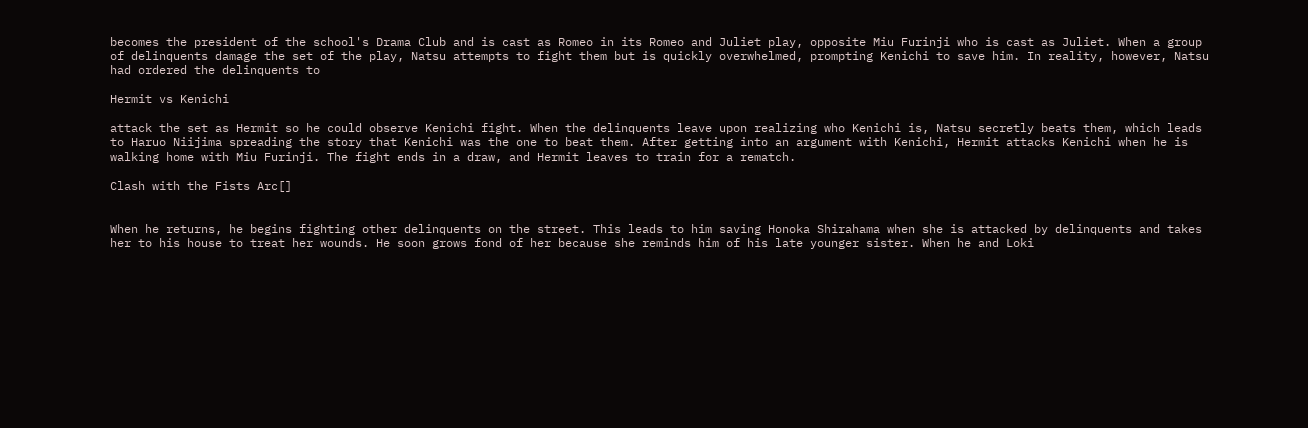becomes the president of the school's Drama Club and is cast as Romeo in its Romeo and Juliet play, opposite Miu Furinji who is cast as Juliet. When a group of delinquents damage the set of the play, Natsu attempts to fight them but is quickly overwhelmed, prompting Kenichi to save him. In reality, however, Natsu had ordered the delinquents to

Hermit vs Kenichi

attack the set as Hermit so he could observe Kenichi fight. When the delinquents leave upon realizing who Kenichi is, Natsu secretly beats them, which leads to Haruo Niijima spreading the story that Kenichi was the one to beat them. After getting into an argument with Kenichi, Hermit attacks Kenichi when he is walking home with Miu Furinji. The fight ends in a draw, and Hermit leaves to train for a rematch.

Clash with the Fists Arc[]


When he returns, he begins fighting other delinquents on the street. This leads to him saving Honoka Shirahama when she is attacked by delinquents and takes her to his house to treat her wounds. He soon grows fond of her because she reminds him of his late younger sister. When he and Loki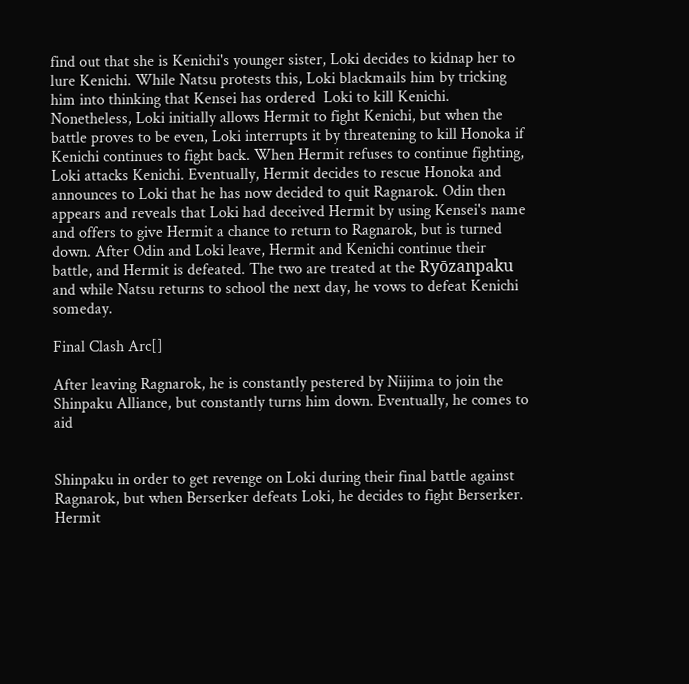find out that she is Kenichi's younger sister, Loki decides to kidnap her to lure Kenichi. While Natsu protests this, Loki blackmails him by tricking him into thinking that Kensei has ordered  Loki to kill Kenichi. Nonetheless, Loki initially allows Hermit to fight Kenichi, but when the battle proves to be even, Loki interrupts it by threatening to kill Honoka if Kenichi continues to fight back. When Hermit refuses to continue fighting, Loki attacks Kenichi. Eventually, Hermit decides to rescue Honoka and announces to Loki that he has now decided to quit Ragnarok. Odin then appears and reveals that Loki had deceived Hermit by using Kensei's name and offers to give Hermit a chance to return to Ragnarok, but is turned down. After Odin and Loki leave, Hermit and Kenichi continue their battle, and Hermit is defeated. The two are treated at the Ryōzanpaku and while Natsu returns to school the next day, he vows to defeat Kenichi someday.

Final Clash Arc[]

After leaving Ragnarok, he is constantly pestered by Niijima to join the Shinpaku Alliance, but constantly turns him down. Eventually, he comes to aid


Shinpaku in order to get revenge on Loki during their final battle against Ragnarok, but when Berserker defeats Loki, he decides to fight Berserker. Hermit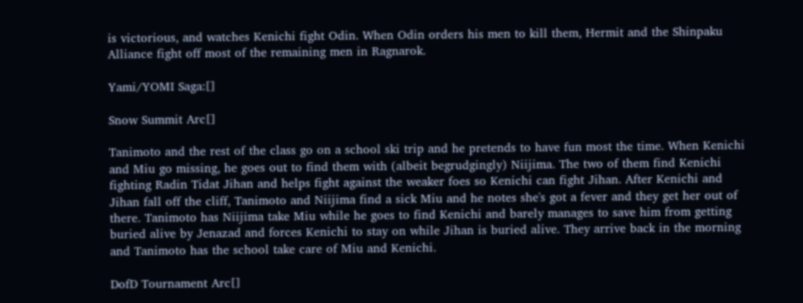is victorious, and watches Kenichi fight Odin. When Odin orders his men to kill them, Hermit and the Shinpaku Alliance fight off most of the remaining men in Ragnarok.

Yami/YOMI Saga:[]

Snow Summit Arc[]

Tanimoto and the rest of the class go on a school ski trip and he pretends to have fun most the time. When Kenichi and Miu go missing, he goes out to find them with (albeit begrudgingly) Niijima. The two of them find Kenichi fighting Radin Tidat Jihan and helps fight against the weaker foes so Kenichi can fight Jihan. After Kenichi and Jihan fall off the cliff, Tanimoto and Niijima find a sick Miu and he notes she's got a fever and they get her out of there. Tanimoto has Niijima take Miu while he goes to find Kenichi and barely manages to save him from getting buried alive by Jenazad and forces Kenichi to stay on while Jihan is buried alive. They arrive back in the morning and Tanimoto has the school take care of Miu and Kenichi.

DofD Tournament Arc[]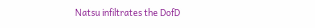Natsu infiltrates the DofD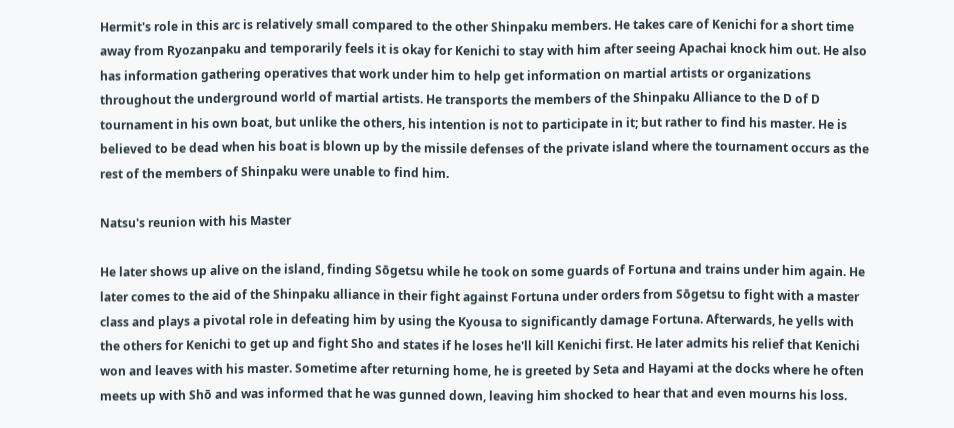Hermit's role in this arc is relatively small compared to the other Shinpaku members. He takes care of Kenichi for a short time away from Ryozanpaku and temporarily feels it is okay for Kenichi to stay with him after seeing Apachai knock him out. He also has information gathering operatives that work under him to help get information on martial artists or organizations throughout the underground world of martial artists. He transports the members of the Shinpaku Alliance to the D of D tournament in his own boat, but unlike the others, his intention is not to participate in it; but rather to find his master. He is believed to be dead when his boat is blown up by the missile defenses of the private island where the tournament occurs as the rest of the members of Shinpaku were unable to find him.

Natsu's reunion with his Master

He later shows up alive on the island, finding Sōgetsu while he took on some guards of Fortuna and trains under him again. He later comes to the aid of the Shinpaku alliance in their fight against Fortuna under orders from Sōgetsu to fight with a master class and plays a pivotal role in defeating him by using the Kyousa to significantly damage Fortuna. Afterwards, he yells with the others for Kenichi to get up and fight Sho and states if he loses he'll kill Kenichi first. He later admits his relief that Kenichi won and leaves with his master. Sometime after returning home, he is greeted by Seta and Hayami at the docks where he often meets up with Shō and was informed that he was gunned down, leaving him shocked to hear that and even mourns his loss.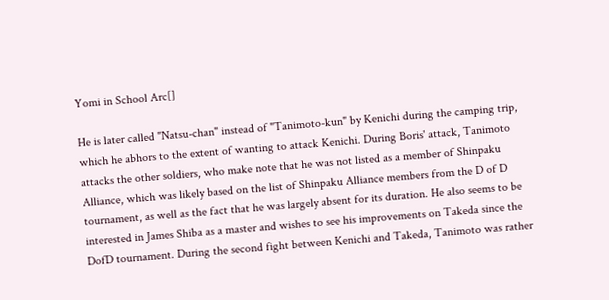Yomi in School Arc[]

He is later called "Natsu-chan" instead of "Tanimoto-kun" by Kenichi during the camping trip, which he abhors to the extent of wanting to attack Kenichi. During Boris' attack, Tanimoto attacks the other soldiers, who make note that he was not listed as a member of Shinpaku Alliance, which was likely based on the list of Shinpaku Alliance members from the D of D tournament, as well as the fact that he was largely absent for its duration. He also seems to be interested in James Shiba as a master and wishes to see his improvements on Takeda since the DofD tournament. During the second fight between Kenichi and Takeda, Tanimoto was rather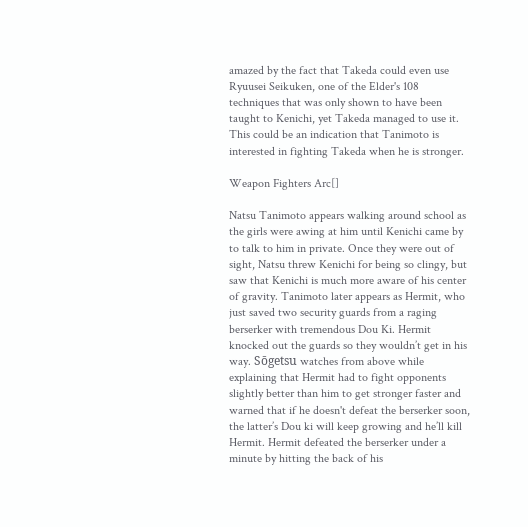amazed by the fact that Takeda could even use Ryuusei Seikuken, one of the Elder's 108 techniques that was only shown to have been taught to Kenichi, yet Takeda managed to use it. This could be an indication that Tanimoto is interested in fighting Takeda when he is stronger.

Weapon Fighters Arc[]

Natsu Tanimoto appears walking around school as the girls were awing at him until Kenichi came by to talk to him in private. Once they were out of sight, Natsu threw Kenichi for being so clingy, but saw that Kenichi is much more aware of his center of gravity. Tanimoto later appears as Hermit, who just saved two security guards from a raging berserker with tremendous Dou Ki. Hermit knocked out the guards so they wouldn’t get in his way. Sōgetsu watches from above while explaining that Hermit had to fight opponents slightly better than him to get stronger faster and warned that if he doesn't defeat the berserker soon, the latter’s Dou ki will keep growing and he’ll kill Hermit. Hermit defeated the berserker under a minute by hitting the back of his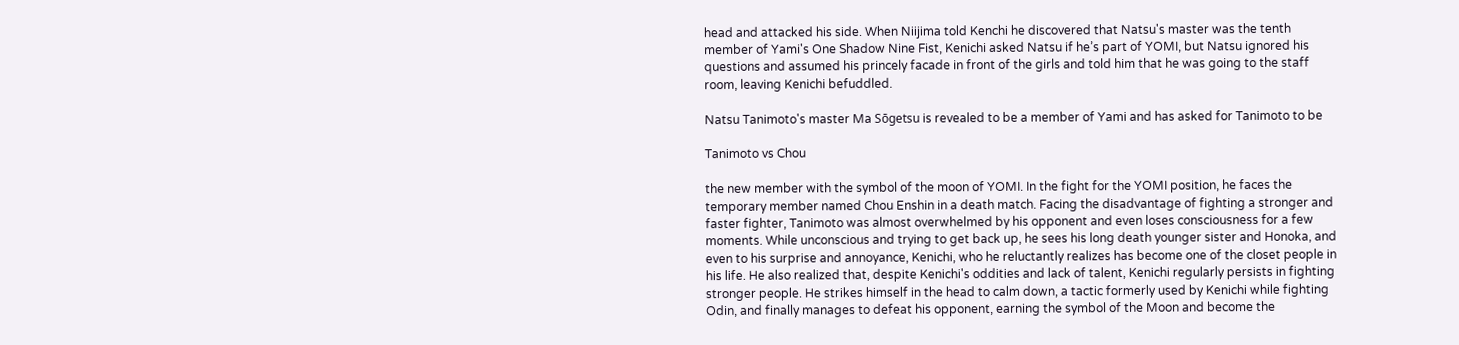head and attacked his side. When Niijima told Kenchi he discovered that Natsu's master was the tenth member of Yami's One Shadow Nine Fist, Kenichi asked Natsu if he’s part of YOMI, but Natsu ignored his questions and assumed his princely facade in front of the girls and told him that he was going to the staff room, leaving Kenichi befuddled.

Natsu Tanimoto's master Ma Sōgetsu is revealed to be a member of Yami and has asked for Tanimoto to be

Tanimoto vs Chou

the new member with the symbol of the moon of YOMI. In the fight for the YOMI position, he faces the temporary member named Chou Enshin in a death match. Facing the disadvantage of fighting a stronger and faster fighter, Tanimoto was almost overwhelmed by his opponent and even loses consciousness for a few moments. While unconscious and trying to get back up, he sees his long death younger sister and Honoka, and even to his surprise and annoyance, Kenichi, who he reluctantly realizes has become one of the closet people in his life. He also realized that, despite Kenichi's oddities and lack of talent, Kenichi regularly persists in fighting stronger people. He strikes himself in the head to calm down, a tactic formerly used by Kenichi while fighting Odin, and finally manages to defeat his opponent, earning the symbol of the Moon and become the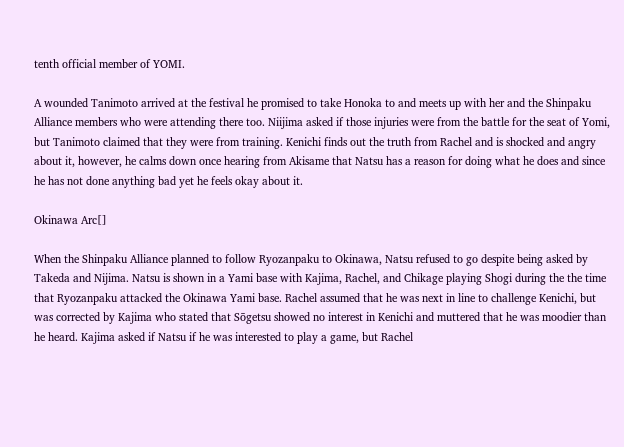tenth official member of YOMI.

A wounded Tanimoto arrived at the festival he promised to take Honoka to and meets up with her and the Shinpaku Alliance members who were attending there too. Niijima asked if those injuries were from the battle for the seat of Yomi, but Tanimoto claimed that they were from training. Kenichi finds out the truth from Rachel and is shocked and angry about it, however, he calms down once hearing from Akisame that Natsu has a reason for doing what he does and since he has not done anything bad yet he feels okay about it.

Okinawa Arc[]

When the Shinpaku Alliance planned to follow Ryozanpaku to Okinawa, Natsu refused to go despite being asked by Takeda and Nijima. Natsu is shown in a Yami base with Kajima, Rachel, and Chikage playing Shogi during the the time that Ryozanpaku attacked the Okinawa Yami base. Rachel assumed that he was next in line to challenge Kenichi, but was corrected by Kajima who stated that Sōgetsu showed no interest in Kenichi and muttered that he was moodier than he heard. Kajima asked if Natsu if he was interested to play a game, but Rachel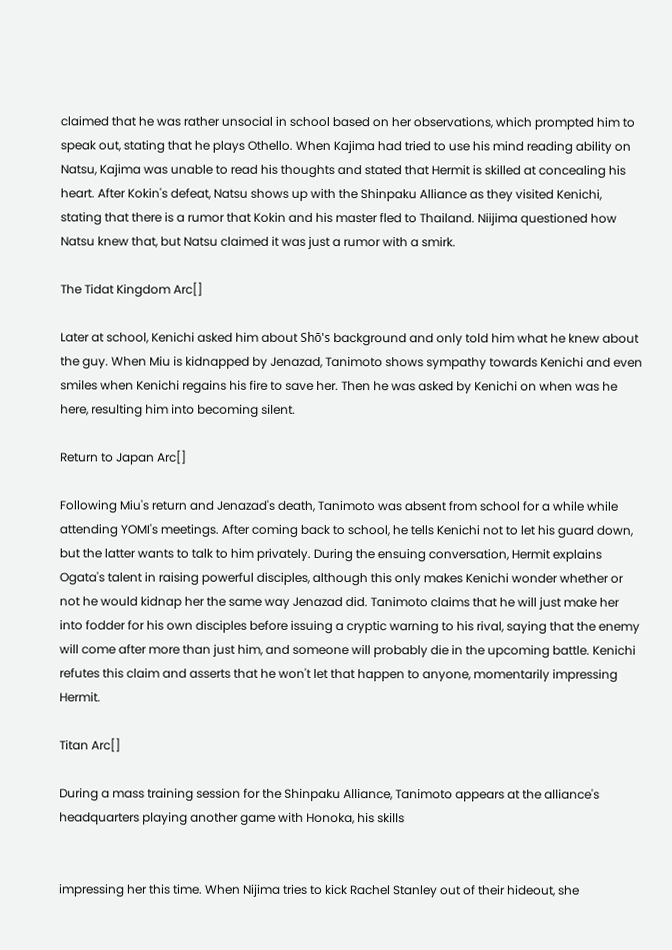claimed that he was rather unsocial in school based on her observations, which prompted him to speak out, stating that he plays Othello. When Kajima had tried to use his mind reading ability on Natsu, Kajima was unable to read his thoughts and stated that Hermit is skilled at concealing his heart. After Kokin's defeat, Natsu shows up with the Shinpaku Alliance as they visited Kenichi, stating that there is a rumor that Kokin and his master fled to Thailand. Niijima questioned how Natsu knew that, but Natsu claimed it was just a rumor with a smirk.

The Tidat Kingdom Arc[]

Later at school, Kenichi asked him about Shō's background and only told him what he knew about the guy. When Miu is kidnapped by Jenazad, Tanimoto shows sympathy towards Kenichi and even smiles when Kenichi regains his fire to save her. Then he was asked by Kenichi on when was he here, resulting him into becoming silent.

Return to Japan Arc[]

Following Miu's return and Jenazad's death, Tanimoto was absent from school for a while while attending YOMI's meetings. After coming back to school, he tells Kenichi not to let his guard down, but the latter wants to talk to him privately. During the ensuing conversation, Hermit explains Ogata's talent in raising powerful disciples, although this only makes Kenichi wonder whether or not he would kidnap her the same way Jenazad did. Tanimoto claims that he will just make her into fodder for his own disciples before issuing a cryptic warning to his rival, saying that the enemy will come after more than just him, and someone will probably die in the upcoming battle. Kenichi refutes this claim and asserts that he won't let that happen to anyone, momentarily impressing Hermit.

Titan Arc[]

During a mass training session for the Shinpaku Alliance, Tanimoto appears at the alliance's headquarters playing another game with Honoka, his skills


impressing her this time. When Nijima tries to kick Rachel Stanley out of their hideout, she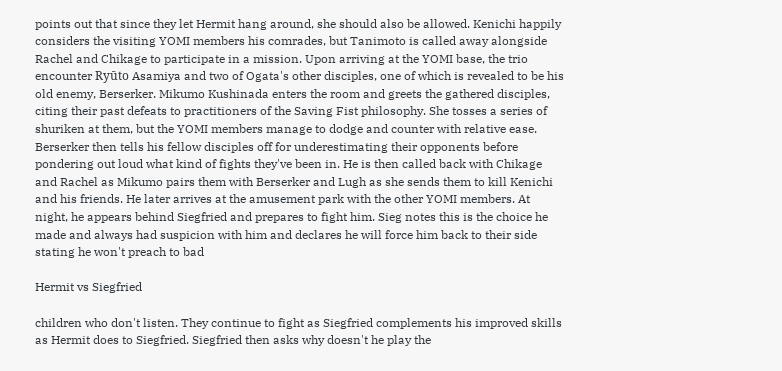points out that since they let Hermit hang around, she should also be allowed. Kenichi happily considers the visiting YOMI members his comrades, but Tanimoto is called away alongside Rachel and Chikage to participate in a mission. Upon arriving at the YOMI base, the trio encounter Ryūto Asamiya and two of Ogata's other disciples, one of which is revealed to be his old enemy, Berserker. Mikumo Kushinada enters the room and greets the gathered disciples, citing their past defeats to practitioners of the Saving Fist philosophy. She tosses a series of shuriken at them, but the YOMI members manage to dodge and counter with relative ease. Berserker then tells his fellow disciples off for underestimating their opponents before pondering out loud what kind of fights they've been in. He is then called back with Chikage and Rachel as Mikumo pairs them with Berserker and Lugh as she sends them to kill Kenichi and his friends. He later arrives at the amusement park with the other YOMI members. At night, he appears behind Siegfried and prepares to fight him. Sieg notes this is the choice he made and always had suspicion with him and declares he will force him back to their side stating he won't preach to bad

Hermit vs Siegfried

children who don't listen. They continue to fight as Siegfried complements his improved skills as Hermit does to Siegfried. Siegfried then asks why doesn't he play the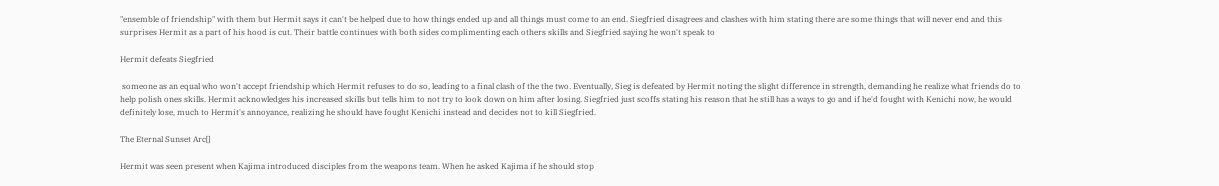"ensemble of friendship" with them but Hermit says it can't be helped due to how things ended up and all things must come to an end. Siegfried disagrees and clashes with him stating there are some things that will never end and this surprises Hermit as a part of his hood is cut. Their battle continues with both sides complimenting each others skills and Siegfried saying he won't speak to

Hermit defeats Siegfried

 someone as an equal who won't accept friendship which Hermit refuses to do so, leading to a final clash of the the two. Eventually, Sieg is defeated by Hermit noting the slight difference in strength, demanding he realize what friends do to help polish ones skills. Hermit acknowledges his increased skills but tells him to not try to look down on him after losing. Siegfried just scoffs stating his reason that he still has a ways to go and if he'd fought with Kenichi now, he would definitely lose, much to Hermit's annoyance, realizing he should have fought Kenichi instead and decides not to kill Siegfried.

The Eternal Sunset Arc[]

Hermit was seen present when Kajima introduced disciples from the weapons team. When he asked Kajima if he should stop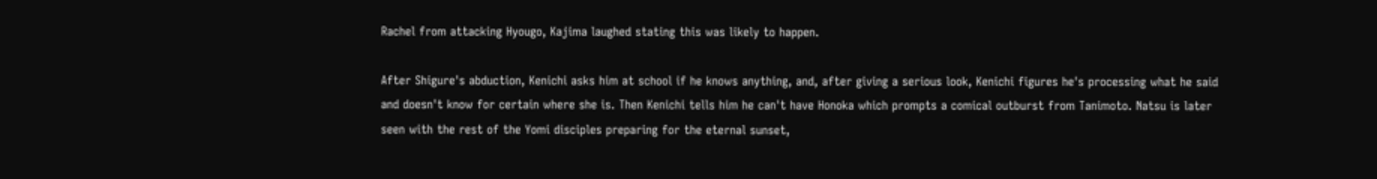Rachel from attacking Hyougo, Kajima laughed stating this was likely to happen.

After Shigure's abduction, Kenichi asks him at school if he knows anything, and, after giving a serious look, Kenichi figures he's processing what he said and doesn't know for certain where she is. Then Kenichi tells him he can't have Honoka which prompts a comical outburst from Tanimoto. Natsu is later seen with the rest of the Yomi disciples preparing for the eternal sunset,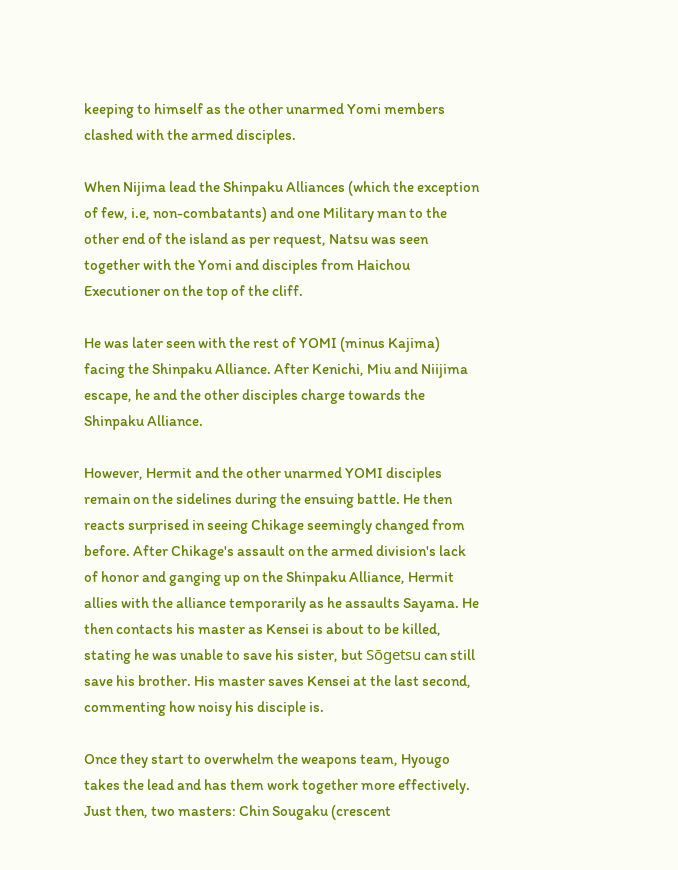keeping to himself as the other unarmed Yomi members clashed with the armed disciples.

When Nijima lead the Shinpaku Alliances (which the exception of few, i.e, non-combatants) and one Military man to the other end of the island as per request, Natsu was seen together with the Yomi and disciples from Haichou Executioner on the top of the cliff.

He was later seen with the rest of YOMI (minus Kajima) facing the Shinpaku Alliance. After Kenichi, Miu and Niijima escape, he and the other disciples charge towards the Shinpaku Alliance.

However, Hermit and the other unarmed YOMI disciples remain on the sidelines during the ensuing battle. He then reacts surprised in seeing Chikage seemingly changed from before. After Chikage's assault on the armed division's lack of honor and ganging up on the Shinpaku Alliance, Hermit allies with the alliance temporarily as he assaults Sayama. He then contacts his master as Kensei is about to be killed, stating he was unable to save his sister, but Sōgetsu can still save his brother. His master saves Kensei at the last second, commenting how noisy his disciple is.

Once they start to overwhelm the weapons team, Hyougo takes the lead and has them work together more effectively. Just then, two masters: Chin Sougaku (crescent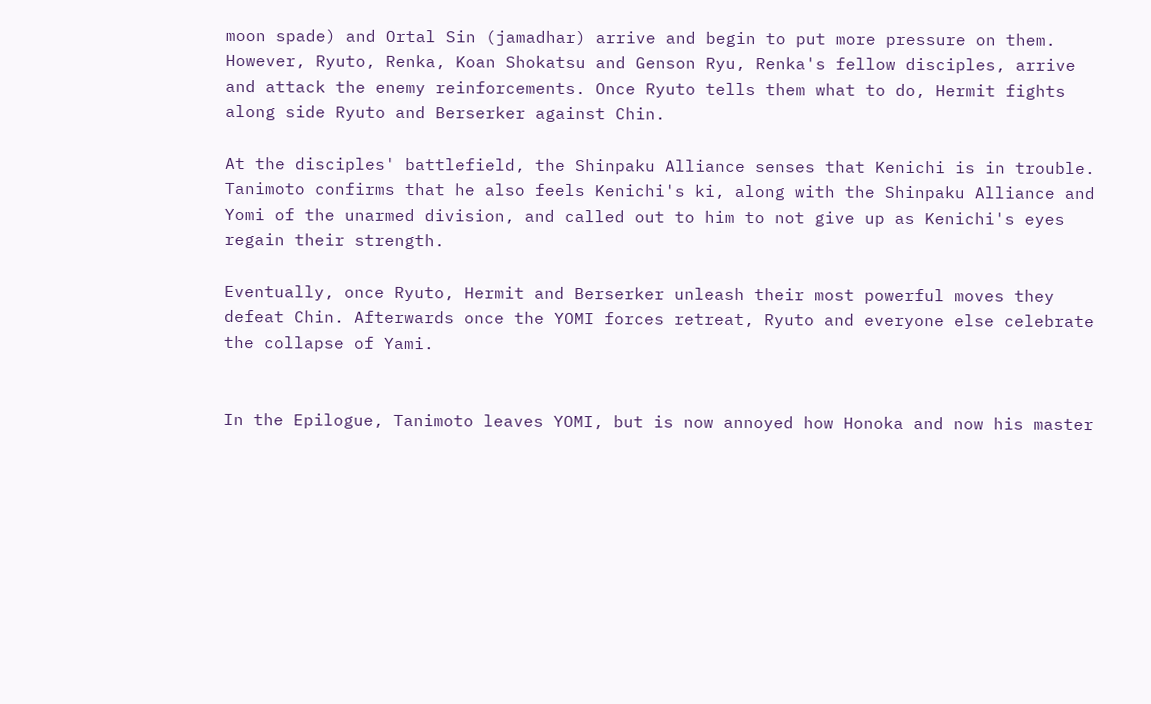moon spade) and Ortal Sin (jamadhar) arrive and begin to put more pressure on them. However, Ryuto, Renka, Koan Shokatsu and Genson Ryu, Renka's fellow disciples, arrive and attack the enemy reinforcements. Once Ryuto tells them what to do, Hermit fights along side Ryuto and Berserker against Chin.

At the disciples' battlefield, the Shinpaku Alliance senses that Kenichi is in trouble. Tanimoto confirms that he also feels Kenichi's ki, along with the Shinpaku Alliance and Yomi of the unarmed division, and called out to him to not give up as Kenichi's eyes regain their strength.

Eventually, once Ryuto, Hermit and Berserker unleash their most powerful moves they defeat Chin. Afterwards once the YOMI forces retreat, Ryuto and everyone else celebrate the collapse of Yami.


In the Epilogue, Tanimoto leaves YOMI, but is now annoyed how Honoka and now his master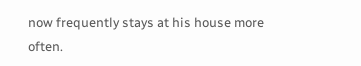now frequently stays at his house more often.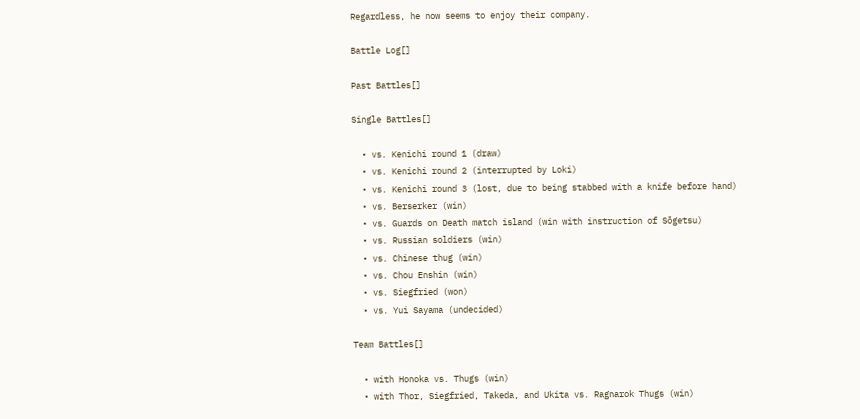Regardless, he now seems to enjoy their company.

Battle Log[]

Past Battles[]

Single Battles[]

  • vs. Kenichi round 1 (draw)
  • vs. Kenichi round 2 (interrupted by Loki)
  • vs. Kenichi round 3 (lost, due to being stabbed with a knife before hand)
  • vs. Berserker (win)
  • vs. Guards on Death match island (win with instruction of Sōgetsu)
  • vs. Russian soldiers (win)
  • vs. Chinese thug (win)
  • vs. Chou Enshin (win)
  • vs. Siegfried (won)
  • vs. Yui Sayama (undecided)

Team Battles[]

  • with Honoka vs. Thugs (win)
  • with Thor, Siegfried, Takeda, and Ukita vs. Ragnarok Thugs (win)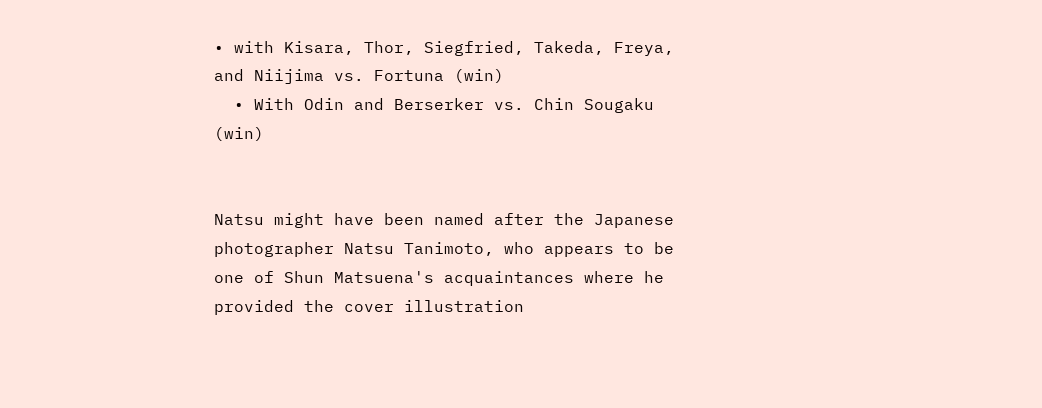• with Kisara, Thor, Siegfried, Takeda, Freya, and Niijima vs. Fortuna (win)
  • With Odin and Berserker vs. Chin Sougaku (win)


Natsu might have been named after the Japanese photographer Natsu Tanimoto, who appears to be one of Shun Matsuena's acquaintances where he provided the cover illustration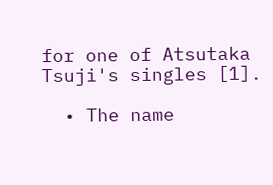for one of Atsutaka Tsuji's singles [1].

  • The name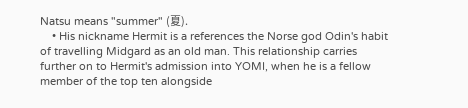Natsu means "summer" (夏).
    • His nickname Hermit is a references the Norse god Odin's habit of travelling Midgard as an old man. This relationship carries further on to Hermit's admission into YOMI, when he is a fellow member of the top ten alongside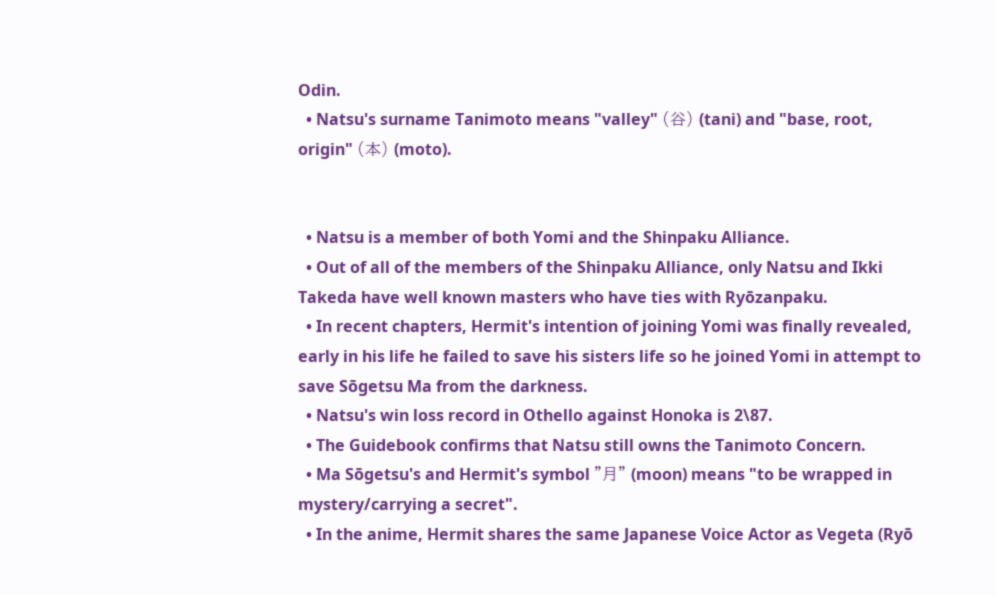Odin.
  • Natsu's surname Tanimoto means "valley" (谷) (tani) and "base, root, origin" (本) (moto).


  • Natsu is a member of both Yomi and the Shinpaku Alliance.
  • Out of all of the members of the Shinpaku Alliance, only Natsu and Ikki Takeda have well known masters who have ties with Ryōzanpaku.
  • In recent chapters, Hermit's intention of joining Yomi was finally revealed, early in his life he failed to save his sisters life so he joined Yomi in attempt to save Sōgetsu Ma from the darkness.
  • Natsu's win loss record in Othello against Honoka is 2\87.
  • The Guidebook confirms that Natsu still owns the Tanimoto Concern.
  • Ma Sōgetsu's and Hermit's symbol "月" (moon) means "to be wrapped in mystery/carrying a secret".
  • In the anime, Hermit shares the same Japanese Voice Actor as Vegeta (Ryō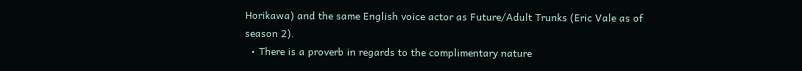Horikawa) and the same English voice actor as Future/Adult Trunks (Eric Vale as of season 2).
  • There is a proverb in regards to the complimentary nature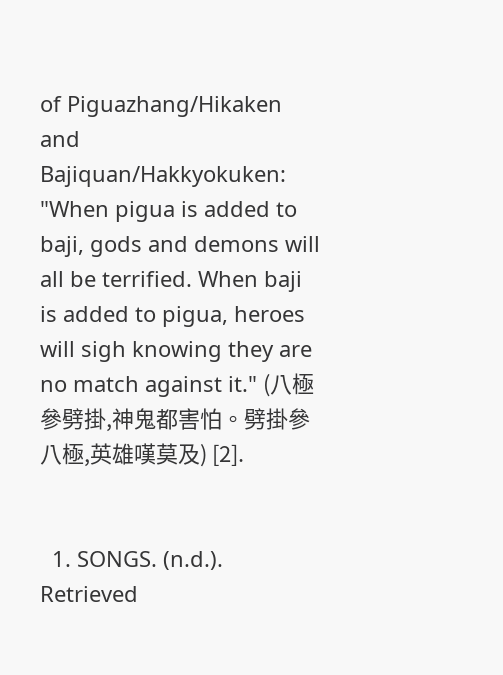of Piguazhang/Hikaken and Bajiquan/Hakkyokuken: "When pigua is added to baji, gods and demons will all be terrified. When baji is added to pigua, heroes will sigh knowing they are no match against it." (八極參劈掛,神鬼都害怕。劈掛參八極,英雄嘆莫及) [2].


  1. SONGS. (n.d.). Retrieved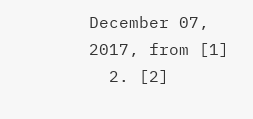December 07, 2017, from [1]
  2. [2]